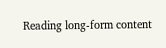Reading long-form content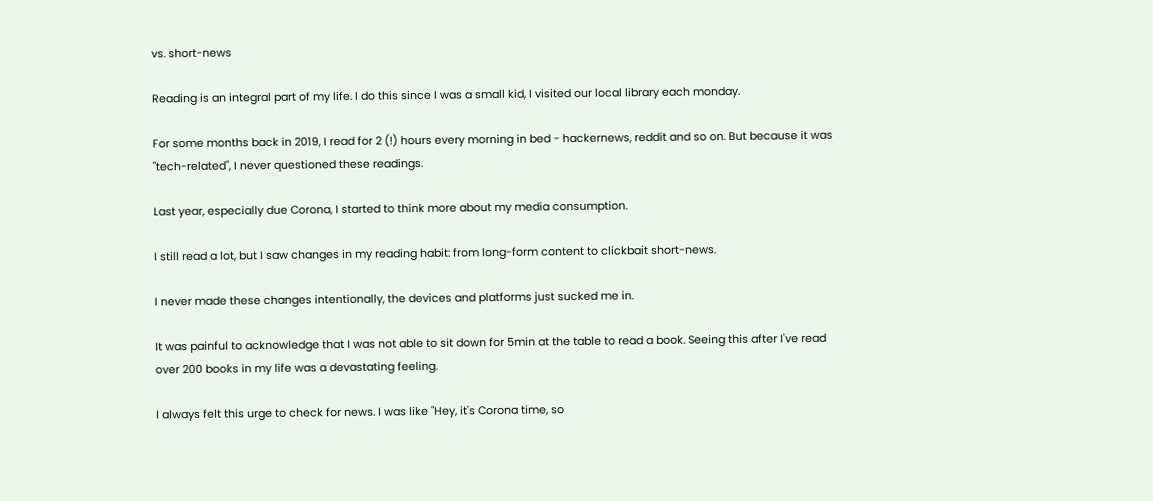vs. short-news

Reading is an integral part of my life. I do this since I was a small kid, I visited our local library each monday.

For some months back in 2019, I read for 2 (!) hours every morning in bed - hackernews, reddit and so on. But because it was "tech-related", I never questioned these readings.

Last year, especially due Corona, I started to think more about my media consumption.

I still read a lot, but I saw changes in my reading habit: from long-form content to clickbait short-news.

I never made these changes intentionally, the devices and platforms just sucked me in.

It was painful to acknowledge that I was not able to sit down for 5min at the table to read a book. Seeing this after I've read over 200 books in my life was a devastating feeling.

I always felt this urge to check for news. I was like "Hey, it's Corona time, so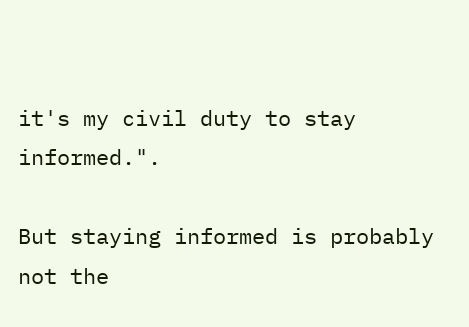it's my civil duty to stay informed.".

But staying informed is probably not the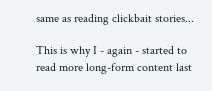same as reading clickbait stories...

This is why I - again - started to read more long-form content last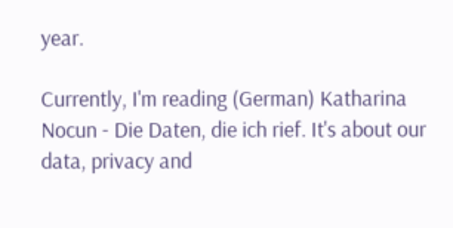year.

Currently, I'm reading (German) Katharina Nocun - Die Daten, die ich rief. It's about our data, privacy and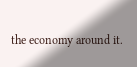the economy around it.